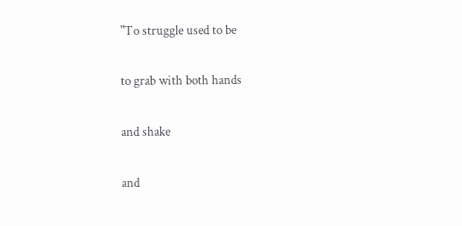"To struggle used to be

to grab with both hands

and shake

and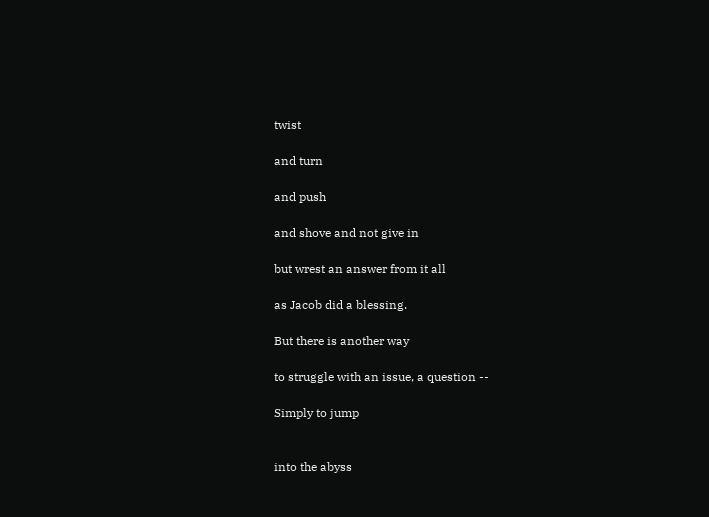twist

and turn

and push

and shove and not give in

but wrest an answer from it all

as Jacob did a blessing.

But there is another way

to struggle with an issue, a question --

Simply to jump


into the abyss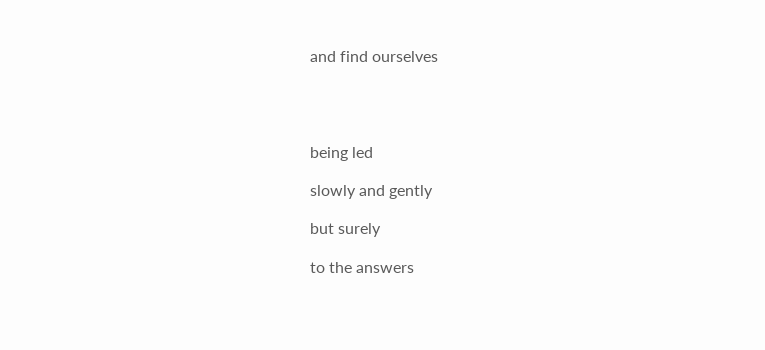and find ourselves




being led

slowly and gently

but surely

to the answers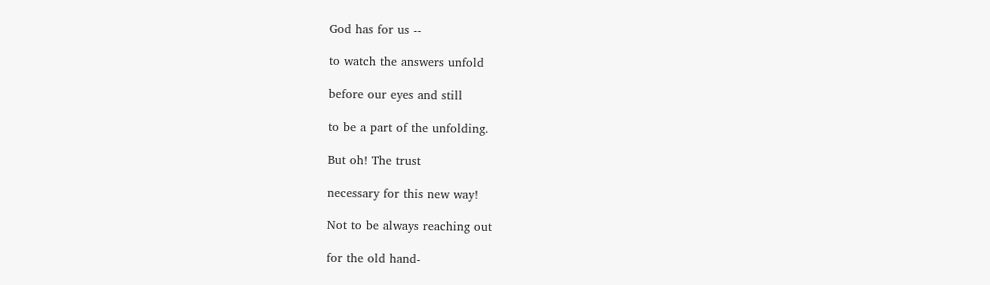God has for us --

to watch the answers unfold

before our eyes and still

to be a part of the unfolding.

But oh! The trust

necessary for this new way!

Not to be always reaching out

for the old hand-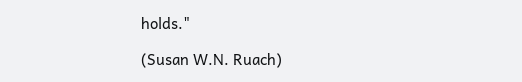holds."

(Susan W.N. Ruach)